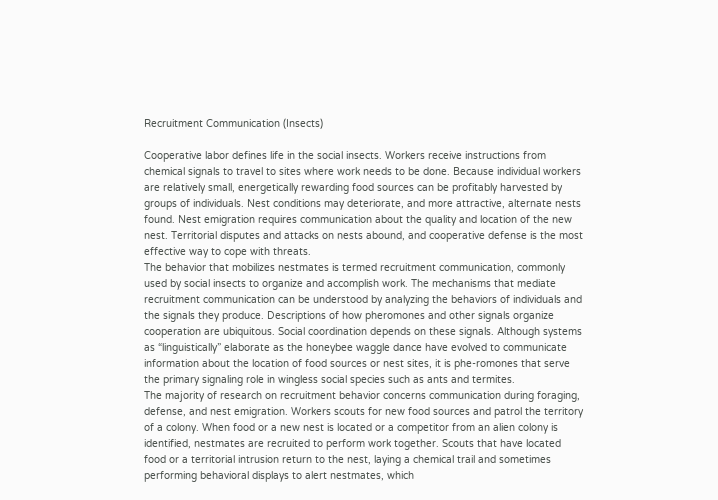Recruitment Communication (Insects)

Cooperative labor defines life in the social insects. Workers receive instructions from chemical signals to travel to sites where work needs to be done. Because individual workers are relatively small, energetically rewarding food sources can be profitably harvested by groups of individuals. Nest conditions may deteriorate, and more attractive, alternate nests found. Nest emigration requires communication about the quality and location of the new nest. Territorial disputes and attacks on nests abound, and cooperative defense is the most effective way to cope with threats.
The behavior that mobilizes nestmates is termed recruitment communication, commonly used by social insects to organize and accomplish work. The mechanisms that mediate recruitment communication can be understood by analyzing the behaviors of individuals and the signals they produce. Descriptions of how pheromones and other signals organize cooperation are ubiquitous. Social coordination depends on these signals. Although systems as “linguistically” elaborate as the honeybee waggle dance have evolved to communicate information about the location of food sources or nest sites, it is phe-romones that serve the primary signaling role in wingless social species such as ants and termites.
The majority of research on recruitment behavior concerns communication during foraging, defense, and nest emigration. Workers scouts for new food sources and patrol the territory of a colony. When food or a new nest is located or a competitor from an alien colony is identified, nestmates are recruited to perform work together. Scouts that have located food or a territorial intrusion return to the nest, laying a chemical trail and sometimes performing behavioral displays to alert nestmates, which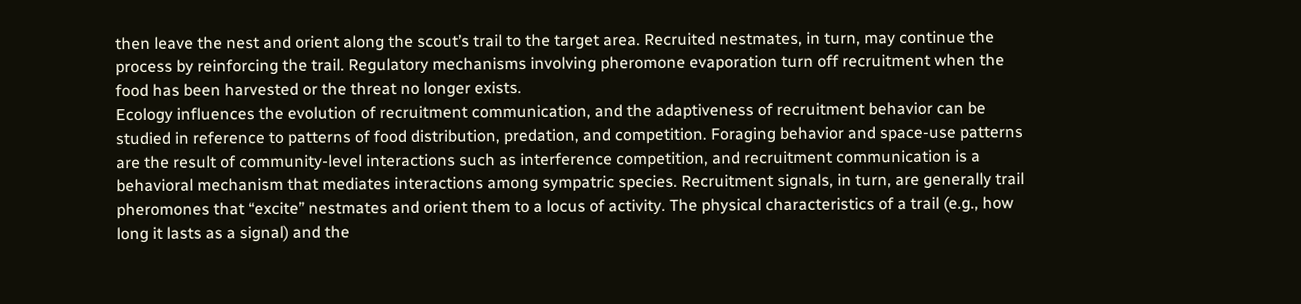then leave the nest and orient along the scout’s trail to the target area. Recruited nestmates, in turn, may continue the process by reinforcing the trail. Regulatory mechanisms involving pheromone evaporation turn off recruitment when the food has been harvested or the threat no longer exists.
Ecology influences the evolution of recruitment communication, and the adaptiveness of recruitment behavior can be studied in reference to patterns of food distribution, predation, and competition. Foraging behavior and space-use patterns are the result of community-level interactions such as interference competition, and recruitment communication is a behavioral mechanism that mediates interactions among sympatric species. Recruitment signals, in turn, are generally trail pheromones that “excite” nestmates and orient them to a locus of activity. The physical characteristics of a trail (e.g., how long it lasts as a signal) and the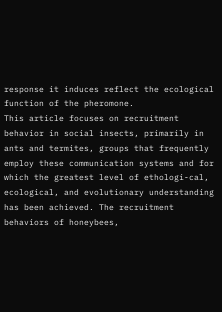response it induces reflect the ecological function of the pheromone.
This article focuses on recruitment behavior in social insects, primarily in ants and termites, groups that frequently employ these communication systems and for which the greatest level of ethologi-cal, ecological, and evolutionary understanding has been achieved. The recruitment behaviors of honeybees,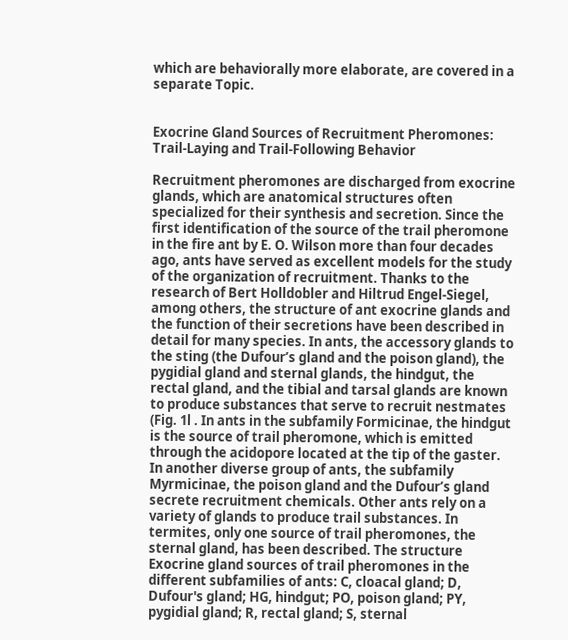which are behaviorally more elaborate, are covered in a separate Topic.


Exocrine Gland Sources of Recruitment Pheromones: Trail-Laying and Trail-Following Behavior

Recruitment pheromones are discharged from exocrine glands, which are anatomical structures often specialized for their synthesis and secretion. Since the first identification of the source of the trail pheromone in the fire ant by E. O. Wilson more than four decades ago, ants have served as excellent models for the study of the organization of recruitment. Thanks to the research of Bert Holldobler and Hiltrud Engel-Siegel, among others, the structure of ant exocrine glands and the function of their secretions have been described in detail for many species. In ants, the accessory glands to the sting (the Dufour’s gland and the poison gland), the pygidial gland and sternal glands, the hindgut, the rectal gland, and the tibial and tarsal glands are known to produce substances that serve to recruit nestmates (Fig. 1l . In ants in the subfamily Formicinae, the hindgut is the source of trail pheromone, which is emitted through the acidopore located at the tip of the gaster. In another diverse group of ants, the subfamily Myrmicinae, the poison gland and the Dufour’s gland secrete recruitment chemicals. Other ants rely on a variety of glands to produce trail substances. In termites, only one source of trail pheromones, the sternal gland, has been described. The structure
Exocrine gland sources of trail pheromones in the different subfamilies of ants: C, cloacal gland; D, Dufour's gland; HG, hindgut; PO, poison gland; PY, pygidial gland; R, rectal gland; S, sternal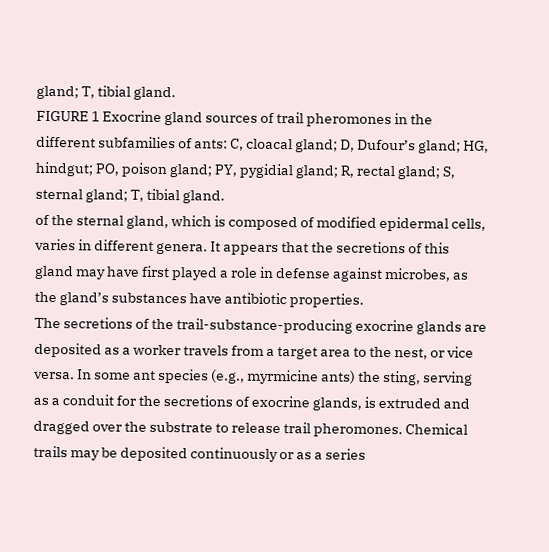gland; T, tibial gland.
FIGURE 1 Exocrine gland sources of trail pheromones in the different subfamilies of ants: C, cloacal gland; D, Dufour’s gland; HG, hindgut; PO, poison gland; PY, pygidial gland; R, rectal gland; S, sternal gland; T, tibial gland.
of the sternal gland, which is composed of modified epidermal cells, varies in different genera. It appears that the secretions of this gland may have first played a role in defense against microbes, as the gland’s substances have antibiotic properties.
The secretions of the trail-substance-producing exocrine glands are deposited as a worker travels from a target area to the nest, or vice versa. In some ant species (e.g., myrmicine ants) the sting, serving as a conduit for the secretions of exocrine glands, is extruded and dragged over the substrate to release trail pheromones. Chemical trails may be deposited continuously or as a series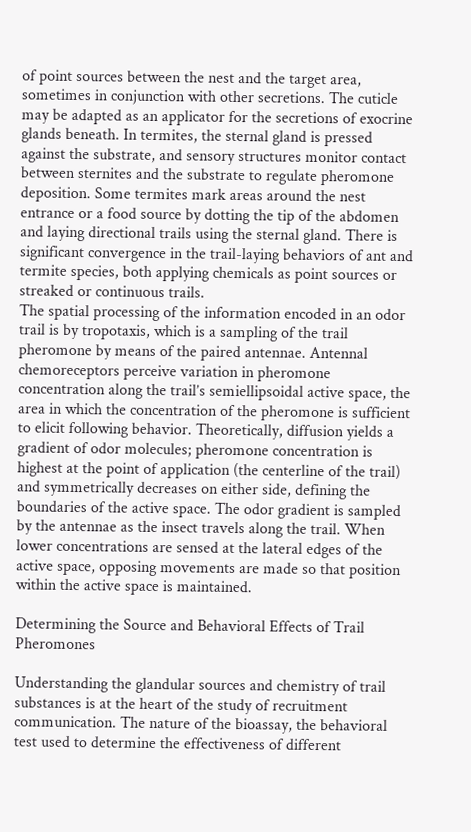of point sources between the nest and the target area, sometimes in conjunction with other secretions. The cuticle may be adapted as an applicator for the secretions of exocrine glands beneath. In termites, the sternal gland is pressed against the substrate, and sensory structures monitor contact between sternites and the substrate to regulate pheromone deposition. Some termites mark areas around the nest entrance or a food source by dotting the tip of the abdomen and laying directional trails using the sternal gland. There is significant convergence in the trail-laying behaviors of ant and termite species, both applying chemicals as point sources or streaked or continuous trails.
The spatial processing of the information encoded in an odor trail is by tropotaxis, which is a sampling of the trail pheromone by means of the paired antennae. Antennal chemoreceptors perceive variation in pheromone concentration along the trail’s semiellipsoidal active space, the area in which the concentration of the pheromone is sufficient to elicit following behavior. Theoretically, diffusion yields a gradient of odor molecules; pheromone concentration is highest at the point of application (the centerline of the trail) and symmetrically decreases on either side, defining the boundaries of the active space. The odor gradient is sampled by the antennae as the insect travels along the trail. When lower concentrations are sensed at the lateral edges of the active space, opposing movements are made so that position within the active space is maintained.

Determining the Source and Behavioral Effects of Trail Pheromones

Understanding the glandular sources and chemistry of trail substances is at the heart of the study of recruitment communication. The nature of the bioassay, the behavioral test used to determine the effectiveness of different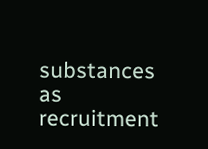substances as recruitment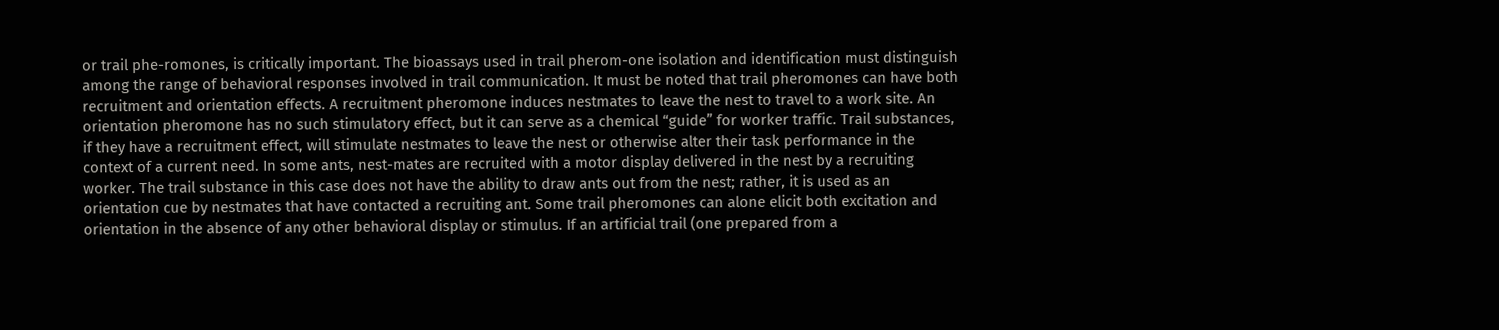or trail phe-romones, is critically important. The bioassays used in trail pherom-one isolation and identification must distinguish among the range of behavioral responses involved in trail communication. It must be noted that trail pheromones can have both recruitment and orientation effects. A recruitment pheromone induces nestmates to leave the nest to travel to a work site. An orientation pheromone has no such stimulatory effect, but it can serve as a chemical “guide” for worker traffic. Trail substances, if they have a recruitment effect, will stimulate nestmates to leave the nest or otherwise alter their task performance in the context of a current need. In some ants, nest-mates are recruited with a motor display delivered in the nest by a recruiting worker. The trail substance in this case does not have the ability to draw ants out from the nest; rather, it is used as an orientation cue by nestmates that have contacted a recruiting ant. Some trail pheromones can alone elicit both excitation and orientation in the absence of any other behavioral display or stimulus. If an artificial trail (one prepared from a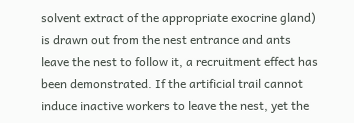solvent extract of the appropriate exocrine gland) is drawn out from the nest entrance and ants leave the nest to follow it, a recruitment effect has been demonstrated. If the artificial trail cannot induce inactive workers to leave the nest, yet the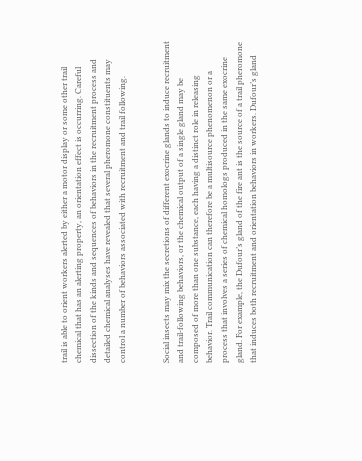trail is able to orient workers alerted by either a motor display or some other trail chemical that has an alerting property, an orientation effect is occurring. Careful dissection of the kinds and sequences of behaviors in the recruitment process and detailed chemical analyses have revealed that several pheromone constituents may control a number of behaviors associated with recruitment and trail following.


Social insects may mix the secretions of different exocrine glands to induce recruitment and trail-following behaviors, or the chemical output of a single gland may be composed of more than one substance, each having a distinct role in releasing behavior. Trail communication can therefore be a multisource phenomenon or a process that involves a series of chemical homologs produced in the same exocrine gland. For example, the Dufour’s gland of the fire ant is the source of a trail pheromone that induces both recruitment and orientation behaviors in workers. Dufour’s gland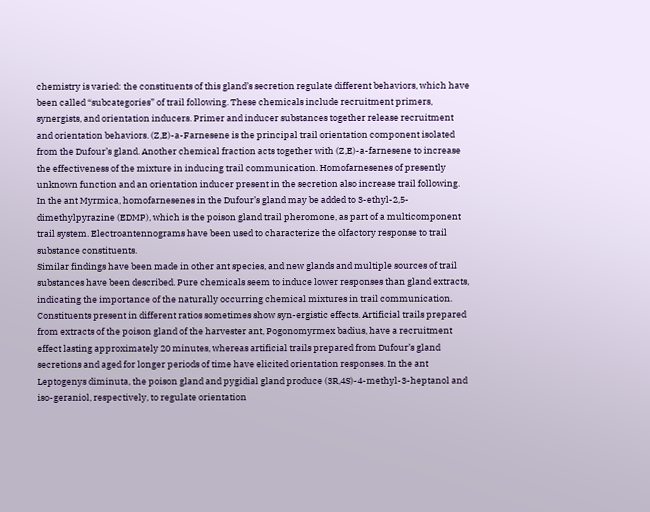chemistry is varied: the constituents of this gland’s secretion regulate different behaviors, which have been called “subcategories” of trail following. These chemicals include recruitment primers, synergists, and orientation inducers. Primer and inducer substances together release recruitment and orientation behaviors. (Z,E)-a-Farnesene is the principal trail orientation component isolated from the Dufour’s gland. Another chemical fraction acts together with (Z,E)-a-farnesene to increase the effectiveness of the mixture in inducing trail communication. Homofarnesenes of presently unknown function and an orientation inducer present in the secretion also increase trail following. In the ant Myrmica, homofarnesenes in the Dufour’s gland may be added to 3-ethyl-2,5-dimethylpyrazine (EDMP), which is the poison gland trail pheromone, as part of a multicomponent trail system. Electroantennograms have been used to characterize the olfactory response to trail substance constituents.
Similar findings have been made in other ant species, and new glands and multiple sources of trail substances have been described. Pure chemicals seem to induce lower responses than gland extracts, indicating the importance of the naturally occurring chemical mixtures in trail communication. Constituents present in different ratios sometimes show syn-ergistic effects. Artificial trails prepared from extracts of the poison gland of the harvester ant, Pogonomyrmex badius, have a recruitment effect lasting approximately 20 minutes, whereas artificial trails prepared from Dufour’s gland secretions and aged for longer periods of time have elicited orientation responses. In the ant Leptogenys diminuta, the poison gland and pygidial gland produce (3R,4S)-4-methyl-3-heptanol and iso-geraniol, respectively, to regulate orientation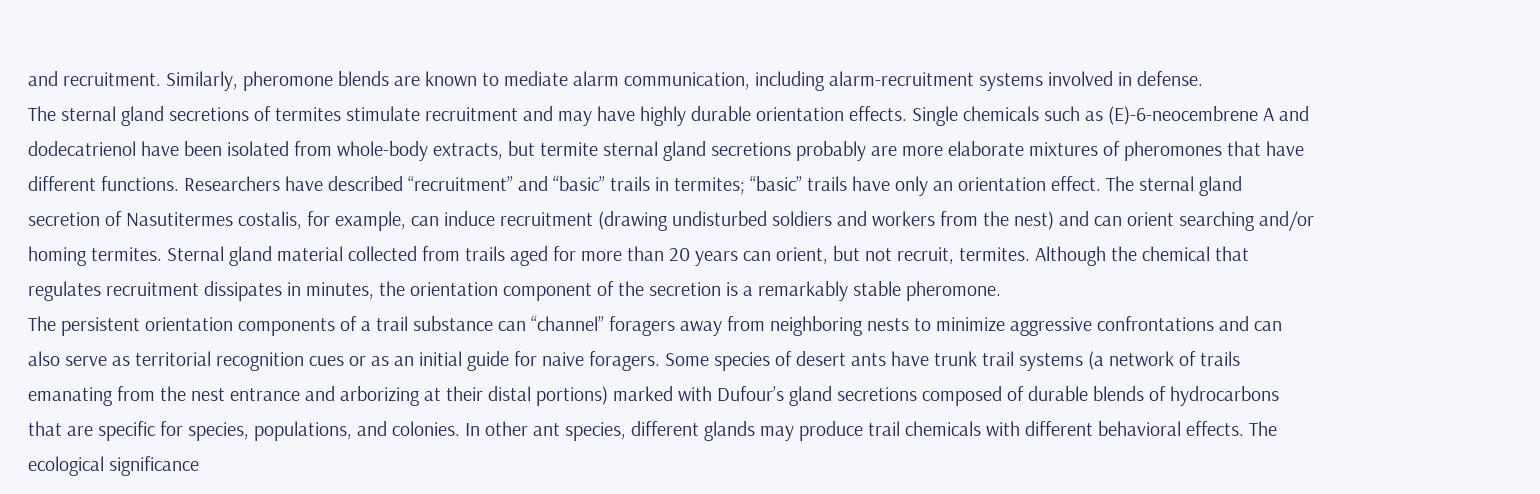and recruitment. Similarly, pheromone blends are known to mediate alarm communication, including alarm-recruitment systems involved in defense.
The sternal gland secretions of termites stimulate recruitment and may have highly durable orientation effects. Single chemicals such as (E)-6-neocembrene A and dodecatrienol have been isolated from whole-body extracts, but termite sternal gland secretions probably are more elaborate mixtures of pheromones that have different functions. Researchers have described “recruitment” and “basic” trails in termites; “basic” trails have only an orientation effect. The sternal gland secretion of Nasutitermes costalis, for example, can induce recruitment (drawing undisturbed soldiers and workers from the nest) and can orient searching and/or homing termites. Sternal gland material collected from trails aged for more than 20 years can orient, but not recruit, termites. Although the chemical that regulates recruitment dissipates in minutes, the orientation component of the secretion is a remarkably stable pheromone.
The persistent orientation components of a trail substance can “channel” foragers away from neighboring nests to minimize aggressive confrontations and can also serve as territorial recognition cues or as an initial guide for naive foragers. Some species of desert ants have trunk trail systems (a network of trails emanating from the nest entrance and arborizing at their distal portions) marked with Dufour’s gland secretions composed of durable blends of hydrocarbons that are specific for species, populations, and colonies. In other ant species, different glands may produce trail chemicals with different behavioral effects. The ecological significance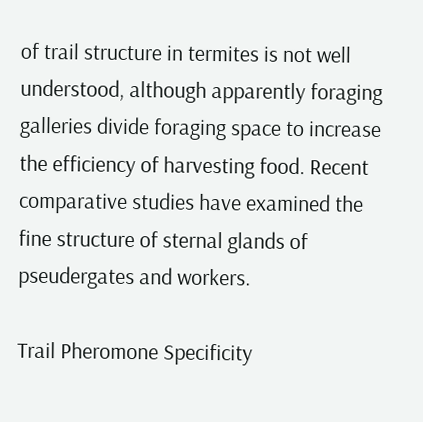of trail structure in termites is not well understood, although apparently foraging galleries divide foraging space to increase the efficiency of harvesting food. Recent comparative studies have examined the fine structure of sternal glands of pseudergates and workers.

Trail Pheromone Specificity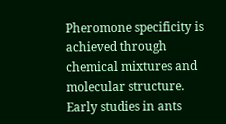Pheromone specificity is achieved through chemical mixtures and molecular structure. Early studies in ants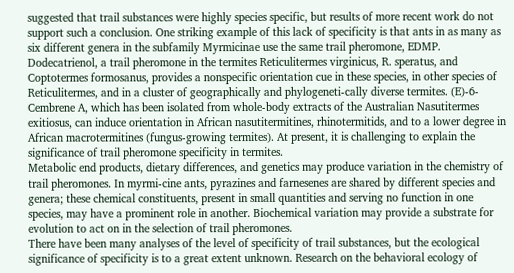suggested that trail substances were highly species specific, but results of more recent work do not support such a conclusion. One striking example of this lack of specificity is that ants in as many as six different genera in the subfamily Myrmicinae use the same trail pheromone, EDMP. Dodecatrienol, a trail pheromone in the termites Reticulitermes virginicus, R. speratus, and Coptotermes formosanus, provides a nonspecific orientation cue in these species, in other species of Reticulitermes, and in a cluster of geographically and phylogeneti-cally diverse termites. (E)-6-Cembrene A, which has been isolated from whole-body extracts of the Australian Nasutitermes exitiosus, can induce orientation in African nasutitermitines, rhinotermitids, and to a lower degree in African macrotermitines (fungus-growing termites). At present, it is challenging to explain the significance of trail pheromone specificity in termites.
Metabolic end products, dietary differences, and genetics may produce variation in the chemistry of trail pheromones. In myrmi-cine ants, pyrazines and farnesenes are shared by different species and genera; these chemical constituents, present in small quantities and serving no function in one species, may have a prominent role in another. Biochemical variation may provide a substrate for evolution to act on in the selection of trail pheromones.
There have been many analyses of the level of specificity of trail substances, but the ecological significance of specificity is to a great extent unknown. Research on the behavioral ecology of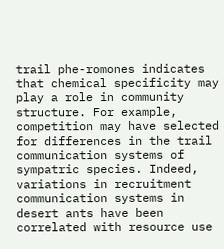trail phe-romones indicates that chemical specificity may play a role in community structure. For example, competition may have selected for differences in the trail communication systems of sympatric species. Indeed, variations in recruitment communication systems in desert ants have been correlated with resource use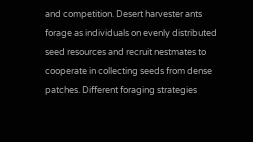and competition. Desert harvester ants forage as individuals on evenly distributed seed resources and recruit nestmates to cooperate in collecting seeds from dense patches. Different foraging strategies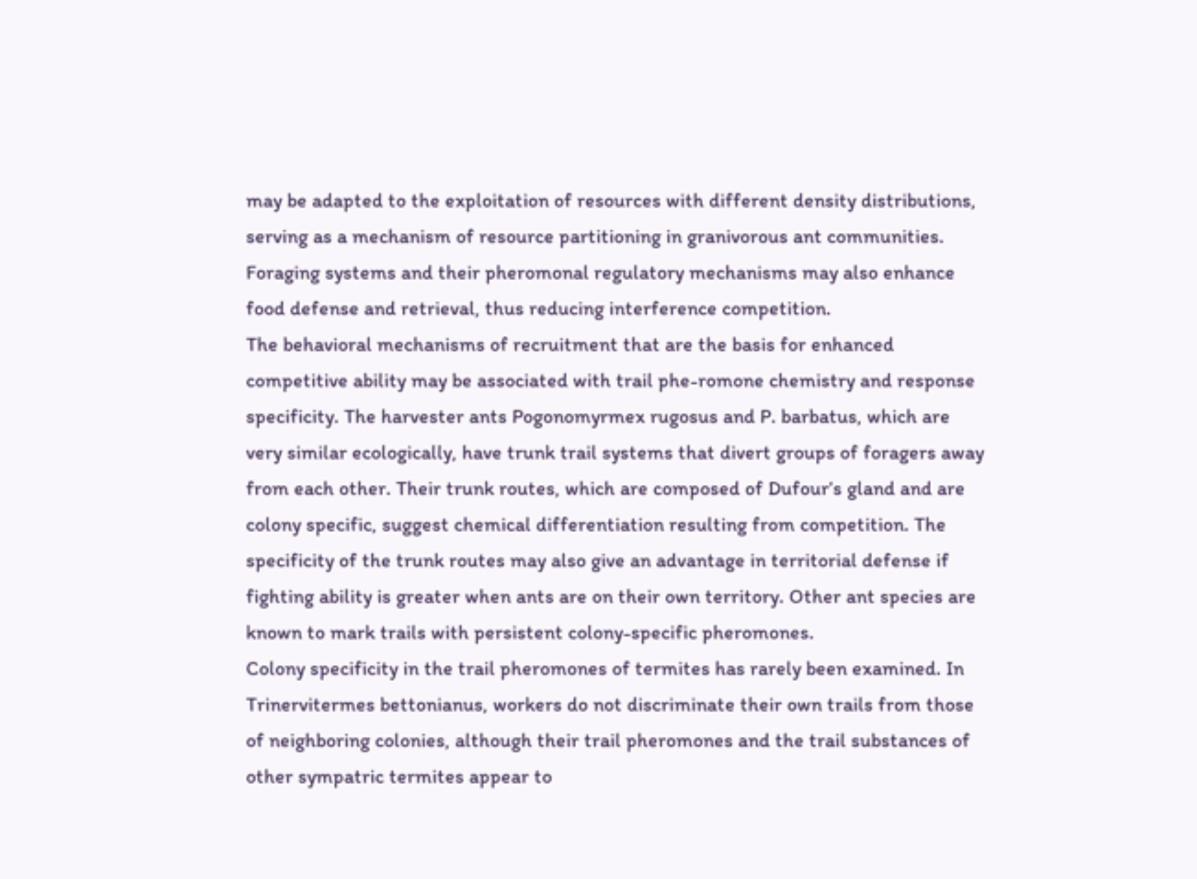may be adapted to the exploitation of resources with different density distributions, serving as a mechanism of resource partitioning in granivorous ant communities. Foraging systems and their pheromonal regulatory mechanisms may also enhance food defense and retrieval, thus reducing interference competition.
The behavioral mechanisms of recruitment that are the basis for enhanced competitive ability may be associated with trail phe-romone chemistry and response specificity. The harvester ants Pogonomyrmex rugosus and P. barbatus, which are very similar ecologically, have trunk trail systems that divert groups of foragers away from each other. Their trunk routes, which are composed of Dufour’s gland and are colony specific, suggest chemical differentiation resulting from competition. The specificity of the trunk routes may also give an advantage in territorial defense if fighting ability is greater when ants are on their own territory. Other ant species are known to mark trails with persistent colony-specific pheromones.
Colony specificity in the trail pheromones of termites has rarely been examined. In Trinervitermes bettonianus, workers do not discriminate their own trails from those of neighboring colonies, although their trail pheromones and the trail substances of other sympatric termites appear to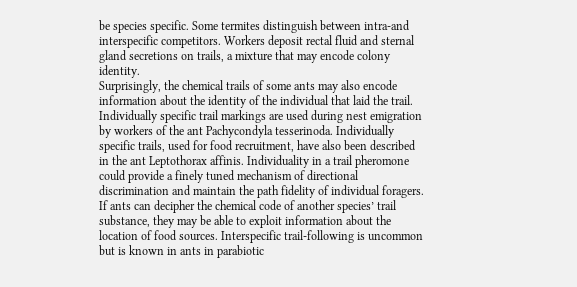be species specific. Some termites distinguish between intra-and interspecific competitors. Workers deposit rectal fluid and sternal gland secretions on trails, a mixture that may encode colony identity.
Surprisingly, the chemical trails of some ants may also encode information about the identity of the individual that laid the trail. Individually specific trail markings are used during nest emigration by workers of the ant Pachycondyla tesserinoda. Individually specific trails, used for food recruitment, have also been described in the ant Leptothorax affinis. Individuality in a trail pheromone could provide a finely tuned mechanism of directional discrimination and maintain the path fidelity of individual foragers.
If ants can decipher the chemical code of another species’ trail substance, they may be able to exploit information about the location of food sources. Interspecific trail-following is uncommon but is known in ants in parabiotic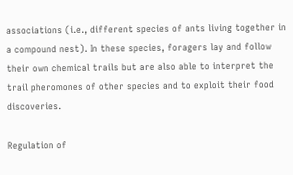associations (i.e., different species of ants living together in a compound nest). In these species, foragers lay and follow their own chemical trails but are also able to interpret the trail pheromones of other species and to exploit their food discoveries.

Regulation of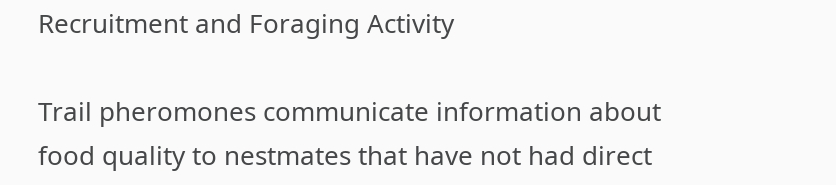Recruitment and Foraging Activity

Trail pheromones communicate information about food quality to nestmates that have not had direct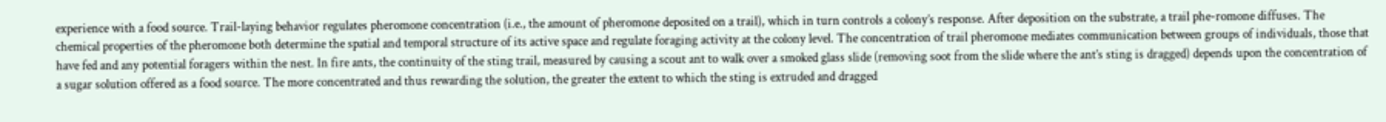experience with a food source. Trail-laying behavior regulates pheromone concentration (i.e., the amount of pheromone deposited on a trail), which in turn controls a colony’s response. After deposition on the substrate, a trail phe-romone diffuses. The chemical properties of the pheromone both determine the spatial and temporal structure of its active space and regulate foraging activity at the colony level. The concentration of trail pheromone mediates communication between groups of individuals, those that have fed and any potential foragers within the nest. In fire ants, the continuity of the sting trail, measured by causing a scout ant to walk over a smoked glass slide (removing soot from the slide where the ant’s sting is dragged) depends upon the concentration of a sugar solution offered as a food source. The more concentrated and thus rewarding the solution, the greater the extent to which the sting is extruded and dragged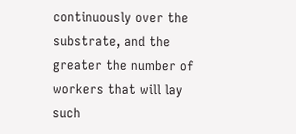continuously over the substrate, and the greater the number of workers that will lay such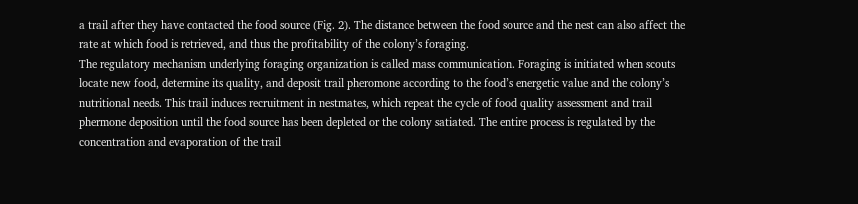a trail after they have contacted the food source (Fig. 2). The distance between the food source and the nest can also affect the rate at which food is retrieved, and thus the profitability of the colony’s foraging.
The regulatory mechanism underlying foraging organization is called mass communication. Foraging is initiated when scouts locate new food, determine its quality, and deposit trail pheromone according to the food’s energetic value and the colony’s nutritional needs. This trail induces recruitment in nestmates, which repeat the cycle of food quality assessment and trail phermone deposition until the food source has been depleted or the colony satiated. The entire process is regulated by the concentration and evaporation of the trail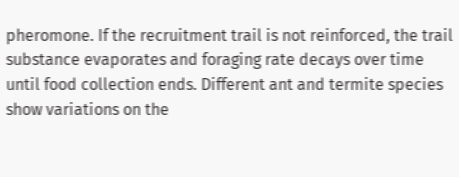pheromone. If the recruitment trail is not reinforced, the trail substance evaporates and foraging rate decays over time until food collection ends. Different ant and termite species show variations on the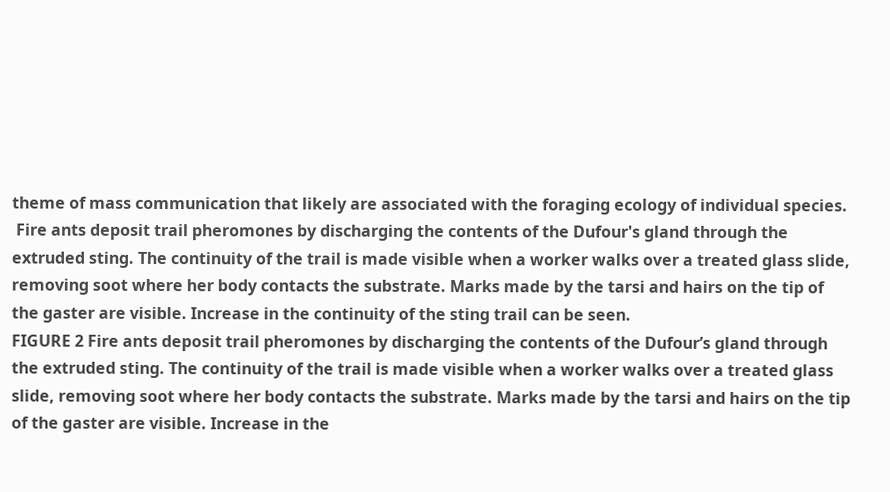theme of mass communication that likely are associated with the foraging ecology of individual species.
 Fire ants deposit trail pheromones by discharging the contents of the Dufour's gland through the extruded sting. The continuity of the trail is made visible when a worker walks over a treated glass slide, removing soot where her body contacts the substrate. Marks made by the tarsi and hairs on the tip of the gaster are visible. Increase in the continuity of the sting trail can be seen.
FIGURE 2 Fire ants deposit trail pheromones by discharging the contents of the Dufour’s gland through the extruded sting. The continuity of the trail is made visible when a worker walks over a treated glass slide, removing soot where her body contacts the substrate. Marks made by the tarsi and hairs on the tip of the gaster are visible. Increase in the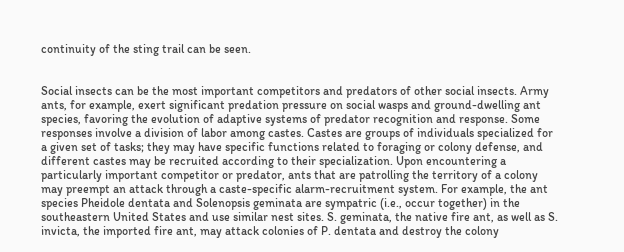continuity of the sting trail can be seen.


Social insects can be the most important competitors and predators of other social insects. Army ants, for example, exert significant predation pressure on social wasps and ground-dwelling ant species, favoring the evolution of adaptive systems of predator recognition and response. Some responses involve a division of labor among castes. Castes are groups of individuals specialized for a given set of tasks; they may have specific functions related to foraging or colony defense, and different castes may be recruited according to their specialization. Upon encountering a particularly important competitor or predator, ants that are patrolling the territory of a colony may preempt an attack through a caste-specific alarm-recruitment system. For example, the ant species Pheidole dentata and Solenopsis geminata are sympatric (i.e., occur together) in the southeastern United States and use similar nest sites. S. geminata, the native fire ant, as well as S. invicta, the imported fire ant, may attack colonies of P. dentata and destroy the colony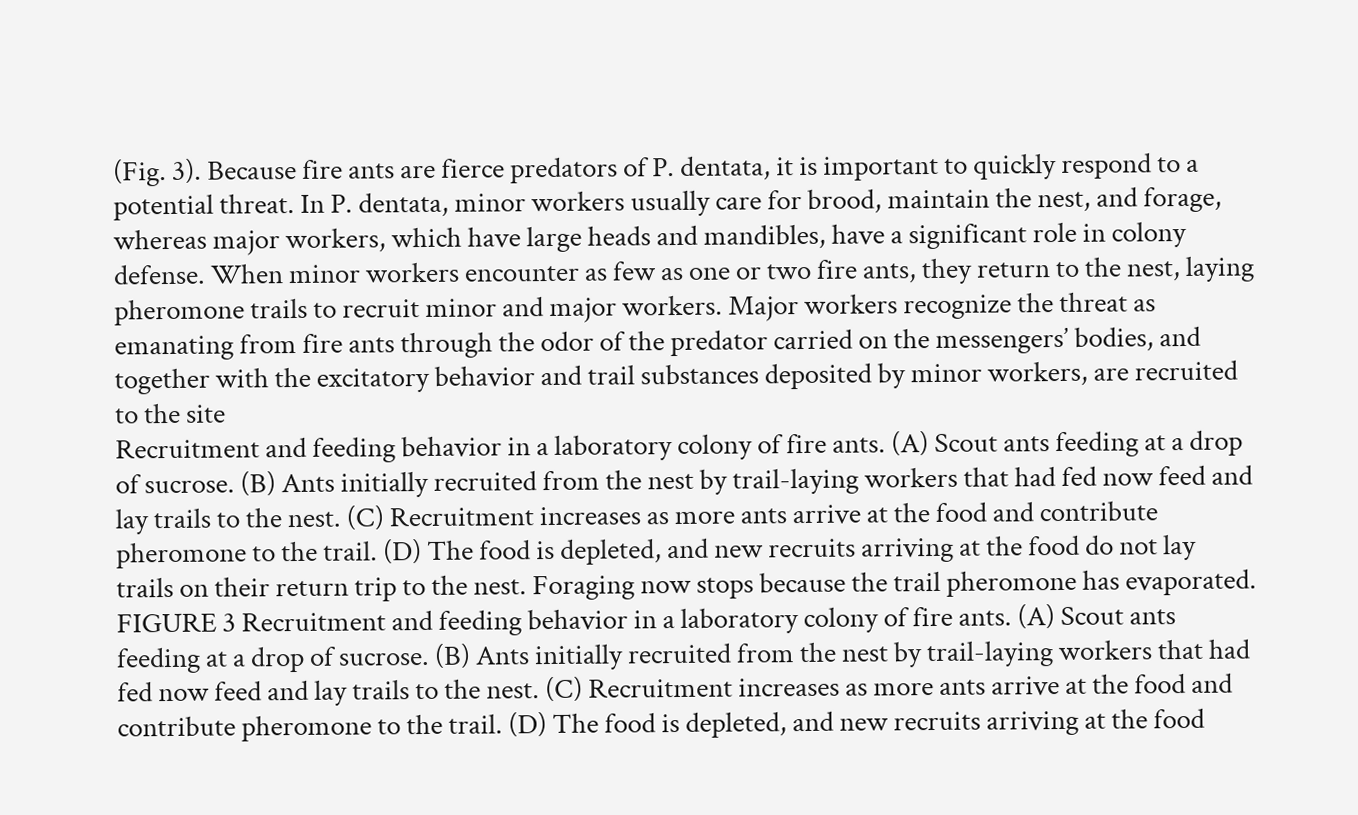(Fig. 3). Because fire ants are fierce predators of P. dentata, it is important to quickly respond to a potential threat. In P. dentata, minor workers usually care for brood, maintain the nest, and forage, whereas major workers, which have large heads and mandibles, have a significant role in colony defense. When minor workers encounter as few as one or two fire ants, they return to the nest, laying pheromone trails to recruit minor and major workers. Major workers recognize the threat as emanating from fire ants through the odor of the predator carried on the messengers’ bodies, and together with the excitatory behavior and trail substances deposited by minor workers, are recruited to the site
Recruitment and feeding behavior in a laboratory colony of fire ants. (A) Scout ants feeding at a drop of sucrose. (B) Ants initially recruited from the nest by trail-laying workers that had fed now feed and lay trails to the nest. (C) Recruitment increases as more ants arrive at the food and contribute pheromone to the trail. (D) The food is depleted, and new recruits arriving at the food do not lay trails on their return trip to the nest. Foraging now stops because the trail pheromone has evaporated.
FIGURE 3 Recruitment and feeding behavior in a laboratory colony of fire ants. (A) Scout ants feeding at a drop of sucrose. (B) Ants initially recruited from the nest by trail-laying workers that had fed now feed and lay trails to the nest. (C) Recruitment increases as more ants arrive at the food and contribute pheromone to the trail. (D) The food is depleted, and new recruits arriving at the food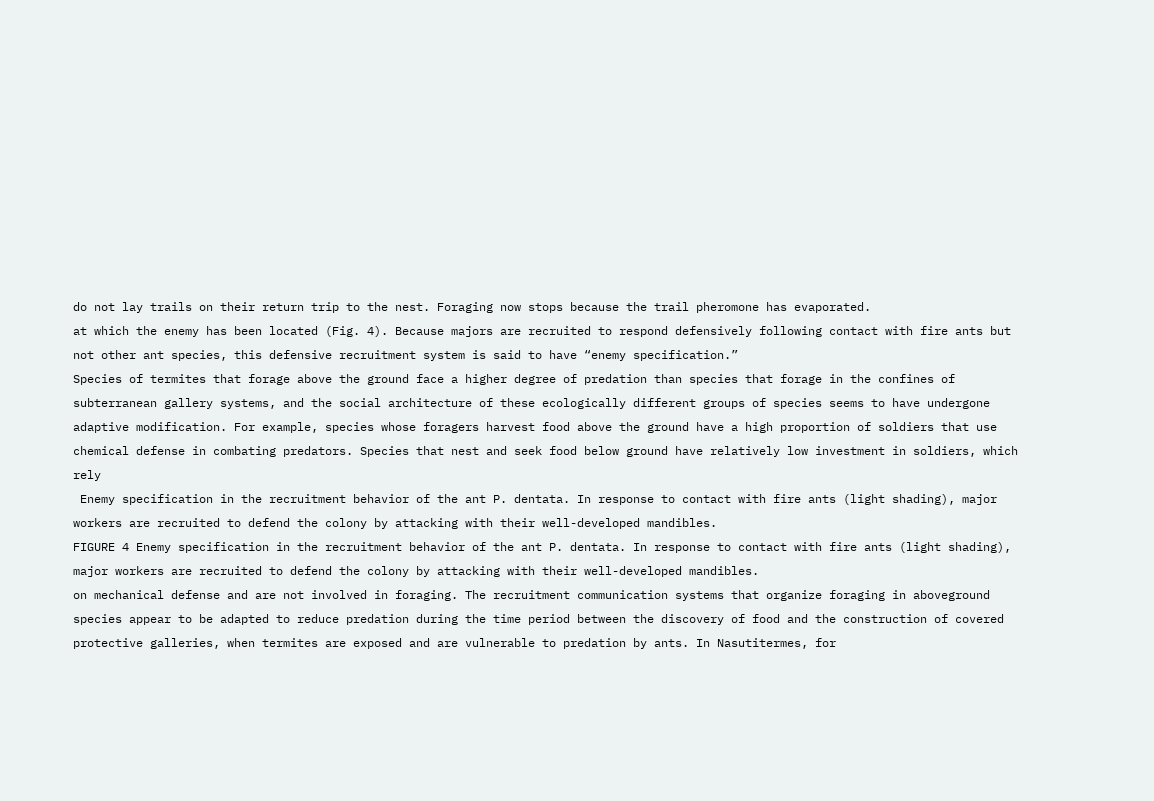do not lay trails on their return trip to the nest. Foraging now stops because the trail pheromone has evaporated.
at which the enemy has been located (Fig. 4). Because majors are recruited to respond defensively following contact with fire ants but not other ant species, this defensive recruitment system is said to have “enemy specification.”
Species of termites that forage above the ground face a higher degree of predation than species that forage in the confines of subterranean gallery systems, and the social architecture of these ecologically different groups of species seems to have undergone adaptive modification. For example, species whose foragers harvest food above the ground have a high proportion of soldiers that use chemical defense in combating predators. Species that nest and seek food below ground have relatively low investment in soldiers, which rely
 Enemy specification in the recruitment behavior of the ant P. dentata. In response to contact with fire ants (light shading), major workers are recruited to defend the colony by attacking with their well-developed mandibles.
FIGURE 4 Enemy specification in the recruitment behavior of the ant P. dentata. In response to contact with fire ants (light shading), major workers are recruited to defend the colony by attacking with their well-developed mandibles.
on mechanical defense and are not involved in foraging. The recruitment communication systems that organize foraging in aboveground species appear to be adapted to reduce predation during the time period between the discovery of food and the construction of covered protective galleries, when termites are exposed and are vulnerable to predation by ants. In Nasutitermes, for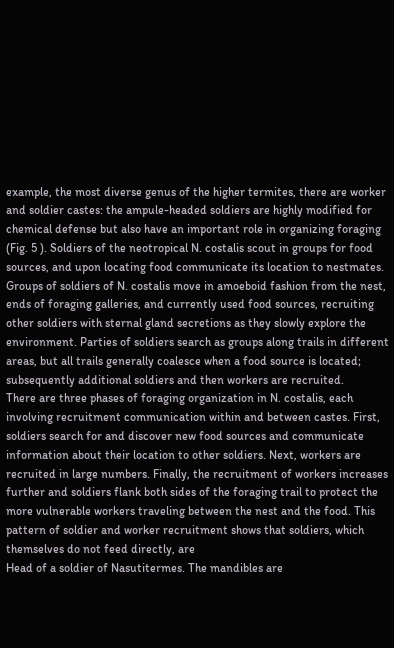example, the most diverse genus of the higher termites, there are worker and soldier castes: the ampule-headed soldiers are highly modified for chemical defense but also have an important role in organizing foraging (Fig. 5 ). Soldiers of the neotropical N. costalis scout in groups for food sources, and upon locating food communicate its location to nestmates. Groups of soldiers of N. costalis move in amoeboid fashion from the nest, ends of foraging galleries, and currently used food sources, recruiting other soldiers with sternal gland secretions as they slowly explore the environment. Parties of soldiers search as groups along trails in different areas, but all trails generally coalesce when a food source is located; subsequently additional soldiers and then workers are recruited.
There are three phases of foraging organization in N. costalis, each involving recruitment communication within and between castes. First, soldiers search for and discover new food sources and communicate information about their location to other soldiers. Next, workers are recruited in large numbers. Finally, the recruitment of workers increases further and soldiers flank both sides of the foraging trail to protect the more vulnerable workers traveling between the nest and the food. This pattern of soldier and worker recruitment shows that soldiers, which themselves do not feed directly, are
Head of a soldier of Nasutitermes. The mandibles are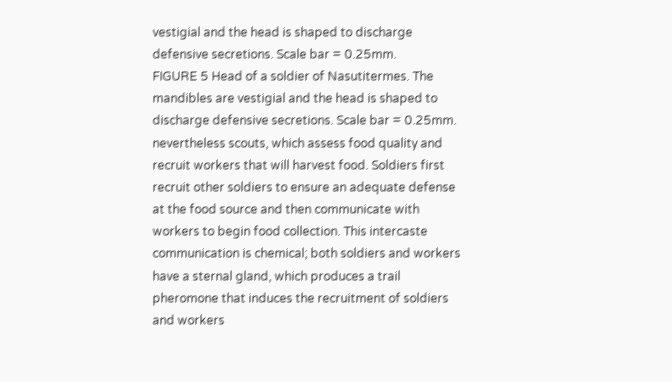vestigial and the head is shaped to discharge defensive secretions. Scale bar = 0.25mm.
FIGURE 5 Head of a soldier of Nasutitermes. The mandibles are vestigial and the head is shaped to discharge defensive secretions. Scale bar = 0.25mm.
nevertheless scouts, which assess food quality and recruit workers that will harvest food. Soldiers first recruit other soldiers to ensure an adequate defense at the food source and then communicate with workers to begin food collection. This intercaste communication is chemical; both soldiers and workers have a sternal gland, which produces a trail pheromone that induces the recruitment of soldiers and workers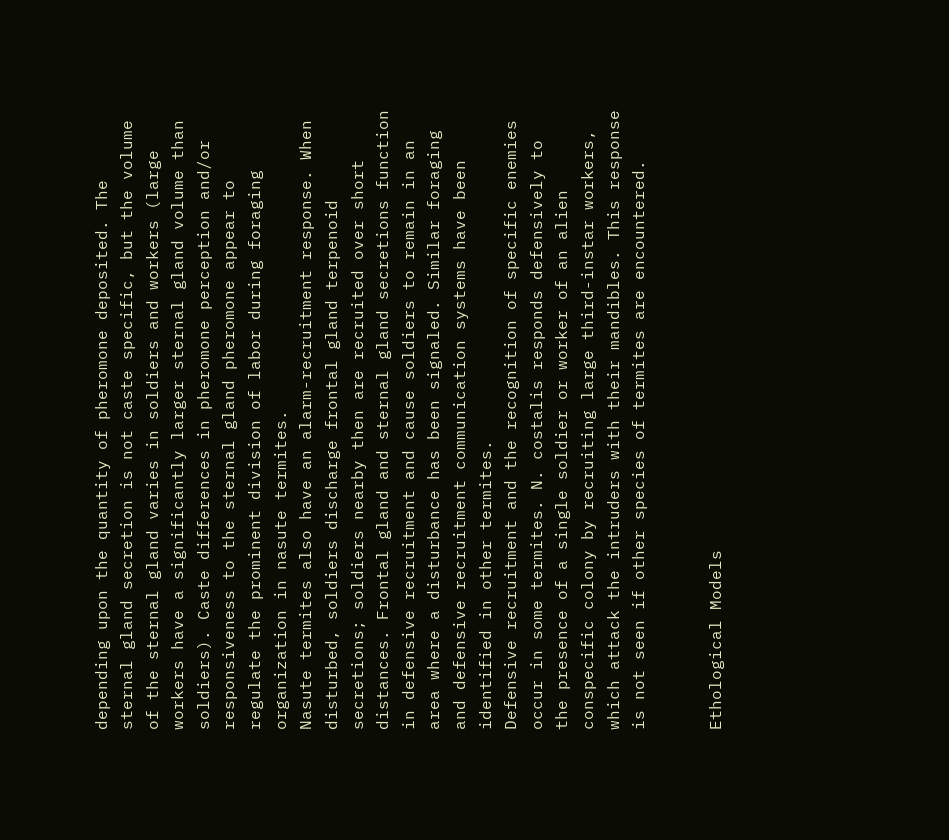depending upon the quantity of pheromone deposited. The sternal gland secretion is not caste specific, but the volume of the sternal gland varies in soldiers and workers (large workers have a significantly larger sternal gland volume than soldiers). Caste differences in pheromone perception and/or responsiveness to the sternal gland pheromone appear to regulate the prominent division of labor during foraging organization in nasute termites.
Nasute termites also have an alarm-recruitment response. When disturbed, soldiers discharge frontal gland terpenoid secretions; soldiers nearby then are recruited over short distances. Frontal gland and sternal gland secretions function in defensive recruitment and cause soldiers to remain in an area where a disturbance has been signaled. Similar foraging and defensive recruitment communication systems have been identified in other termites.
Defensive recruitment and the recognition of specific enemies occur in some termites. N. costalis responds defensively to the presence of a single soldier or worker of an alien conspecific colony by recruiting large third-instar workers, which attack the intruders with their mandibles. This response is not seen if other species of termites are encountered.


Ethological Models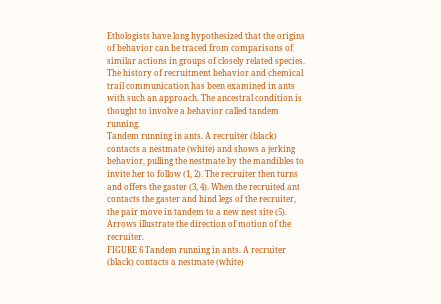Ethologists have long hypothesized that the origins of behavior can be traced from comparisons of similar actions in groups of closely related species. The history of recruitment behavior and chemical trail communication has been examined in ants with such an approach. The ancestral condition is thought to involve a behavior called tandem running.
Tandem running in ants. A recruiter (black) contacts a nestmate (white) and shows a jerking behavior, pulling the nestmate by the mandibles to invite her to follow (1, 2). The recruiter then turns and offers the gaster (3, 4). When the recruited ant contacts the gaster and hind legs of the recruiter, the pair move in tandem to a new nest site (5). Arrows illustrate the direction of motion of the recruiter.
FIGURE 6 Tandem running in ants. A recruiter (black) contacts a nestmate (white)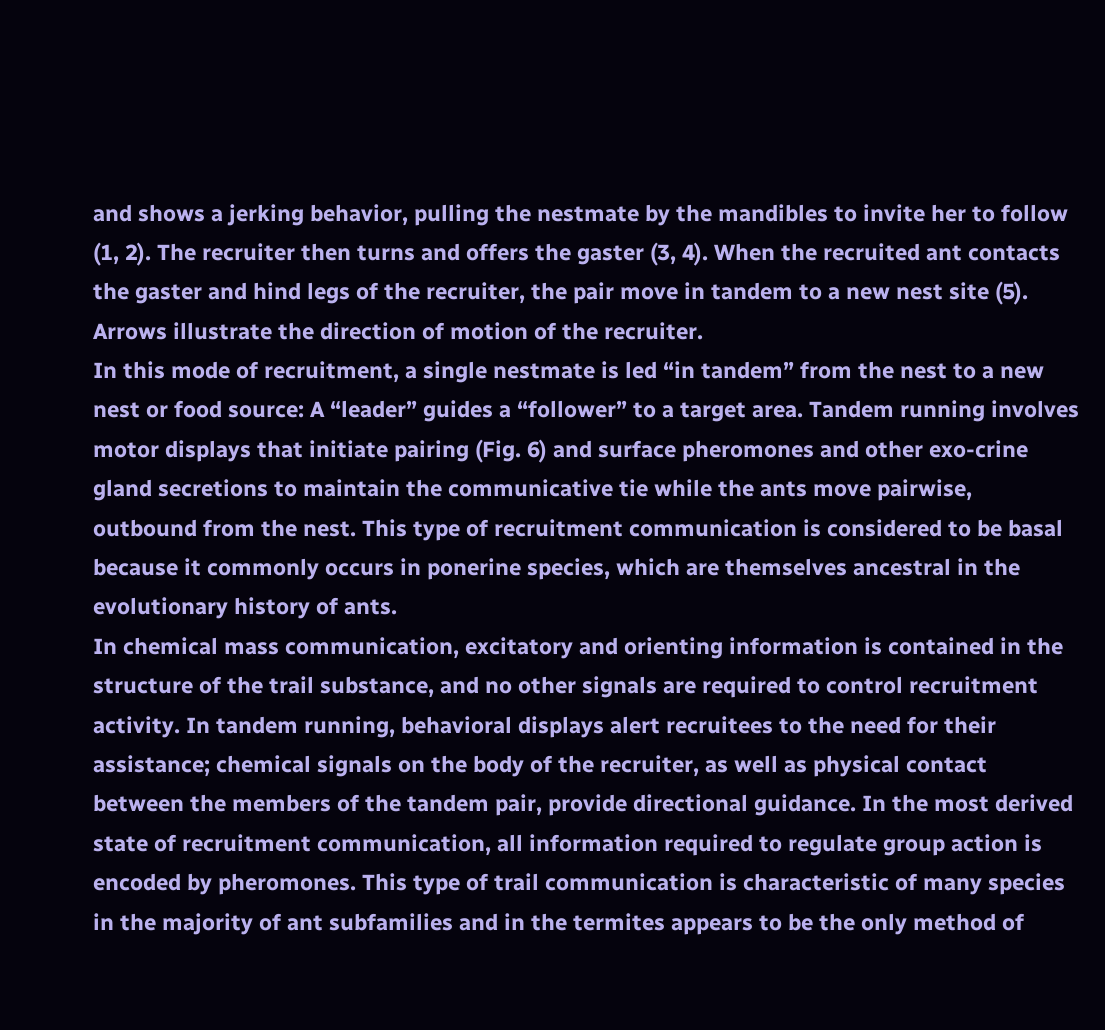and shows a jerking behavior, pulling the nestmate by the mandibles to invite her to follow (1, 2). The recruiter then turns and offers the gaster (3, 4). When the recruited ant contacts the gaster and hind legs of the recruiter, the pair move in tandem to a new nest site (5). Arrows illustrate the direction of motion of the recruiter.
In this mode of recruitment, a single nestmate is led “in tandem” from the nest to a new nest or food source: A “leader” guides a “follower” to a target area. Tandem running involves motor displays that initiate pairing (Fig. 6) and surface pheromones and other exo-crine gland secretions to maintain the communicative tie while the ants move pairwise, outbound from the nest. This type of recruitment communication is considered to be basal because it commonly occurs in ponerine species, which are themselves ancestral in the evolutionary history of ants.
In chemical mass communication, excitatory and orienting information is contained in the structure of the trail substance, and no other signals are required to control recruitment activity. In tandem running, behavioral displays alert recruitees to the need for their assistance; chemical signals on the body of the recruiter, as well as physical contact between the members of the tandem pair, provide directional guidance. In the most derived state of recruitment communication, all information required to regulate group action is encoded by pheromones. This type of trail communication is characteristic of many species in the majority of ant subfamilies and in the termites appears to be the only method of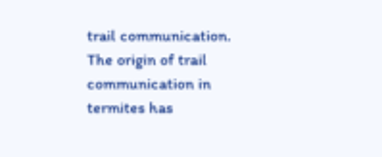trail communication.
The origin of trail communication in termites has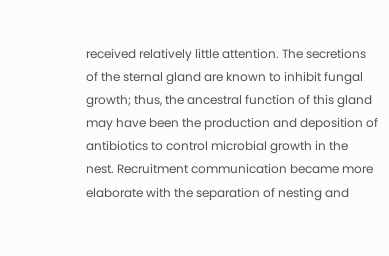received relatively little attention. The secretions of the sternal gland are known to inhibit fungal growth; thus, the ancestral function of this gland may have been the production and deposition of antibiotics to control microbial growth in the nest. Recruitment communication became more elaborate with the separation of nesting and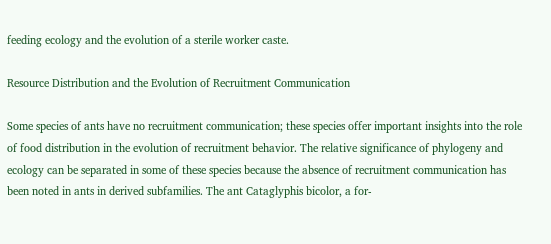feeding ecology and the evolution of a sterile worker caste.

Resource Distribution and the Evolution of Recruitment Communication

Some species of ants have no recruitment communication; these species offer important insights into the role of food distribution in the evolution of recruitment behavior. The relative significance of phylogeny and ecology can be separated in some of these species because the absence of recruitment communication has been noted in ants in derived subfamilies. The ant Cataglyphis bicolor, a for-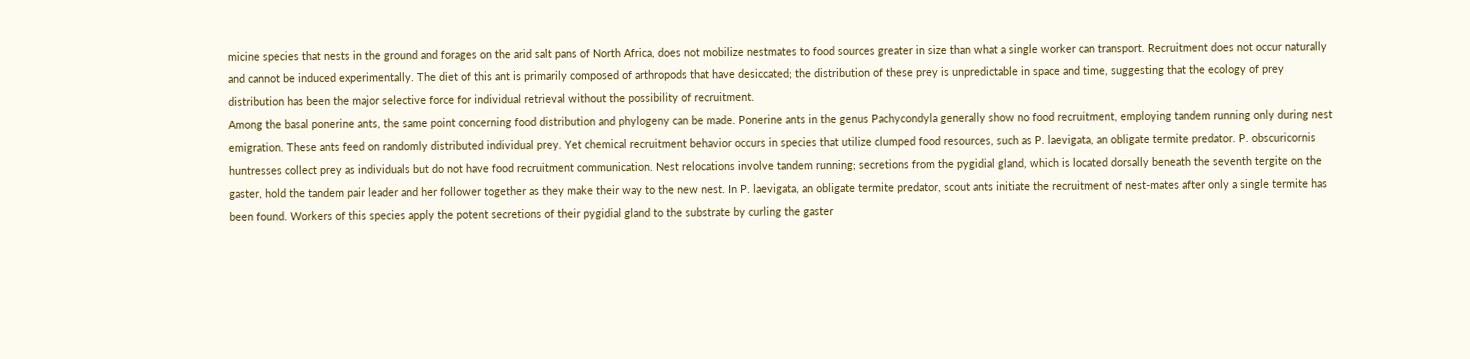micine species that nests in the ground and forages on the arid salt pans of North Africa, does not mobilize nestmates to food sources greater in size than what a single worker can transport. Recruitment does not occur naturally and cannot be induced experimentally. The diet of this ant is primarily composed of arthropods that have desiccated; the distribution of these prey is unpredictable in space and time, suggesting that the ecology of prey distribution has been the major selective force for individual retrieval without the possibility of recruitment.
Among the basal ponerine ants, the same point concerning food distribution and phylogeny can be made. Ponerine ants in the genus Pachycondyla generally show no food recruitment, employing tandem running only during nest emigration. These ants feed on randomly distributed individual prey. Yet chemical recruitment behavior occurs in species that utilize clumped food resources, such as P. laevigata, an obligate termite predator. P. obscuricornis huntresses collect prey as individuals but do not have food recruitment communication. Nest relocations involve tandem running; secretions from the pygidial gland, which is located dorsally beneath the seventh tergite on the gaster, hold the tandem pair leader and her follower together as they make their way to the new nest. In P. laevigata, an obligate termite predator, scout ants initiate the recruitment of nest-mates after only a single termite has been found. Workers of this species apply the potent secretions of their pygidial gland to the substrate by curling the gaster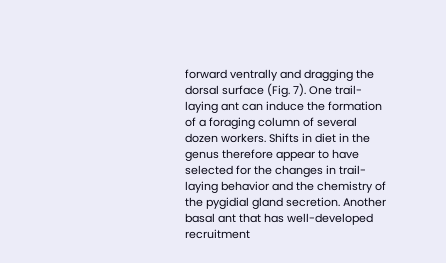forward ventrally and dragging the dorsal surface (Fig. 7). One trail-laying ant can induce the formation of a foraging column of several dozen workers. Shifts in diet in the genus therefore appear to have selected for the changes in trail-laying behavior and the chemistry of the pygidial gland secretion. Another basal ant that has well-developed recruitment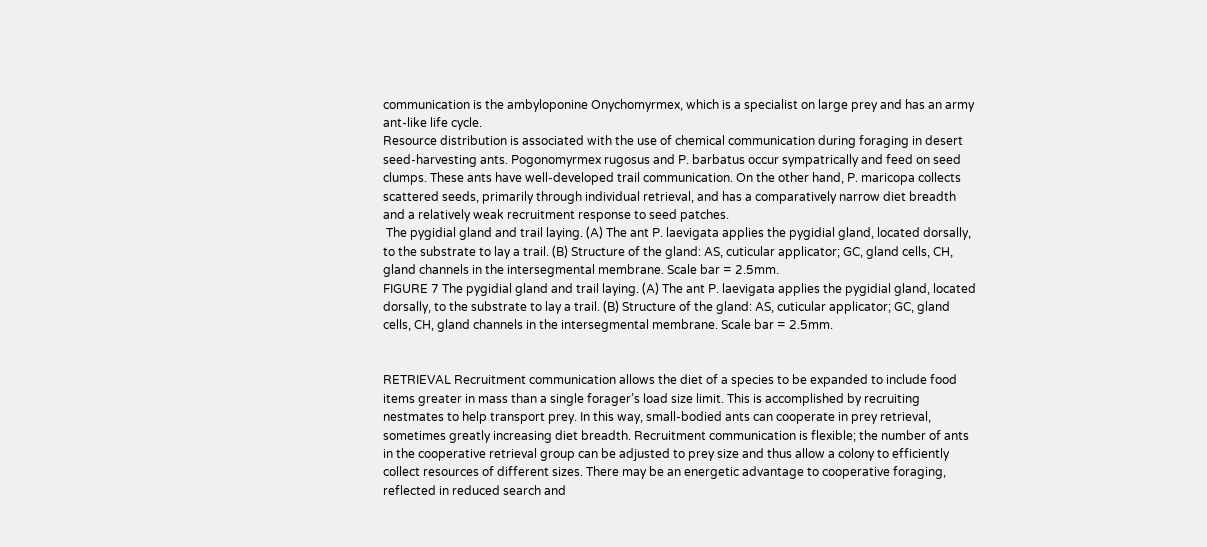communication is the ambyloponine Onychomyrmex, which is a specialist on large prey and has an army ant-like life cycle.
Resource distribution is associated with the use of chemical communication during foraging in desert seed-harvesting ants. Pogonomyrmex rugosus and P. barbatus occur sympatrically and feed on seed clumps. These ants have well-developed trail communication. On the other hand, P. maricopa collects scattered seeds, primarily through individual retrieval, and has a comparatively narrow diet breadth and a relatively weak recruitment response to seed patches.
 The pygidial gland and trail laying. (A) The ant P. laevigata applies the pygidial gland, located dorsally, to the substrate to lay a trail. (B) Structure of the gland: AS, cuticular applicator; GC, gland cells, CH, gland channels in the intersegmental membrane. Scale bar = 2.5mm.
FIGURE 7 The pygidial gland and trail laying. (A) The ant P. laevigata applies the pygidial gland, located dorsally, to the substrate to lay a trail. (B) Structure of the gland: AS, cuticular applicator; GC, gland cells, CH, gland channels in the intersegmental membrane. Scale bar = 2.5mm.


RETRIEVAL Recruitment communication allows the diet of a species to be expanded to include food items greater in mass than a single forager’s load size limit. This is accomplished by recruiting nestmates to help transport prey. In this way, small-bodied ants can cooperate in prey retrieval, sometimes greatly increasing diet breadth. Recruitment communication is flexible; the number of ants in the cooperative retrieval group can be adjusted to prey size and thus allow a colony to efficiently collect resources of different sizes. There may be an energetic advantage to cooperative foraging, reflected in reduced search and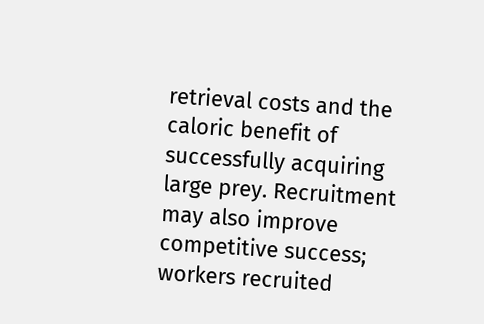retrieval costs and the caloric benefit of successfully acquiring large prey. Recruitment may also improve competitive success; workers recruited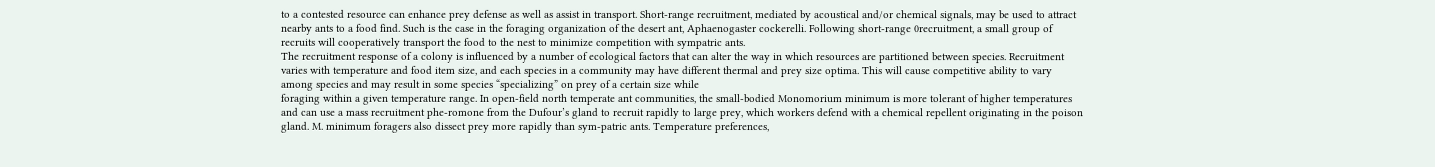to a contested resource can enhance prey defense as well as assist in transport. Short-range recruitment, mediated by acoustical and/or chemical signals, may be used to attract nearby ants to a food find. Such is the case in the foraging organization of the desert ant, Aphaenogaster cockerelli. Following short-range 0recruitment, a small group of recruits will cooperatively transport the food to the nest to minimize competition with sympatric ants.
The recruitment response of a colony is influenced by a number of ecological factors that can alter the way in which resources are partitioned between species. Recruitment varies with temperature and food item size, and each species in a community may have different thermal and prey size optima. This will cause competitive ability to vary among species and may result in some species “specializing” on prey of a certain size while
foraging within a given temperature range. In open-field north temperate ant communities, the small-bodied Monomorium minimum is more tolerant of higher temperatures and can use a mass recruitment phe-romone from the Dufour’s gland to recruit rapidly to large prey, which workers defend with a chemical repellent originating in the poison gland. M. minimum foragers also dissect prey more rapidly than sym-patric ants. Temperature preferences,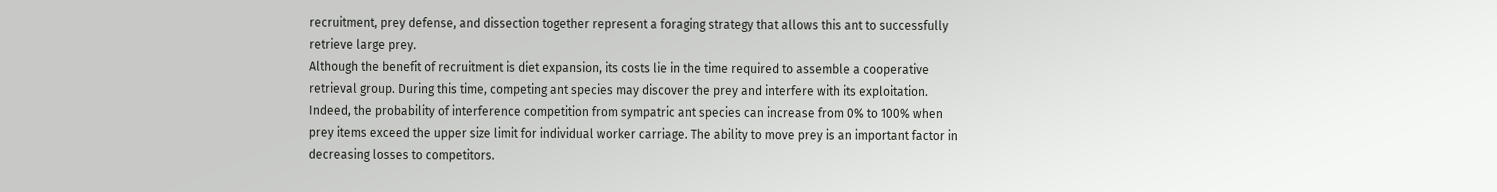recruitment, prey defense, and dissection together represent a foraging strategy that allows this ant to successfully retrieve large prey.
Although the benefit of recruitment is diet expansion, its costs lie in the time required to assemble a cooperative retrieval group. During this time, competing ant species may discover the prey and interfere with its exploitation. Indeed, the probability of interference competition from sympatric ant species can increase from 0% to 100% when prey items exceed the upper size limit for individual worker carriage. The ability to move prey is an important factor in decreasing losses to competitors.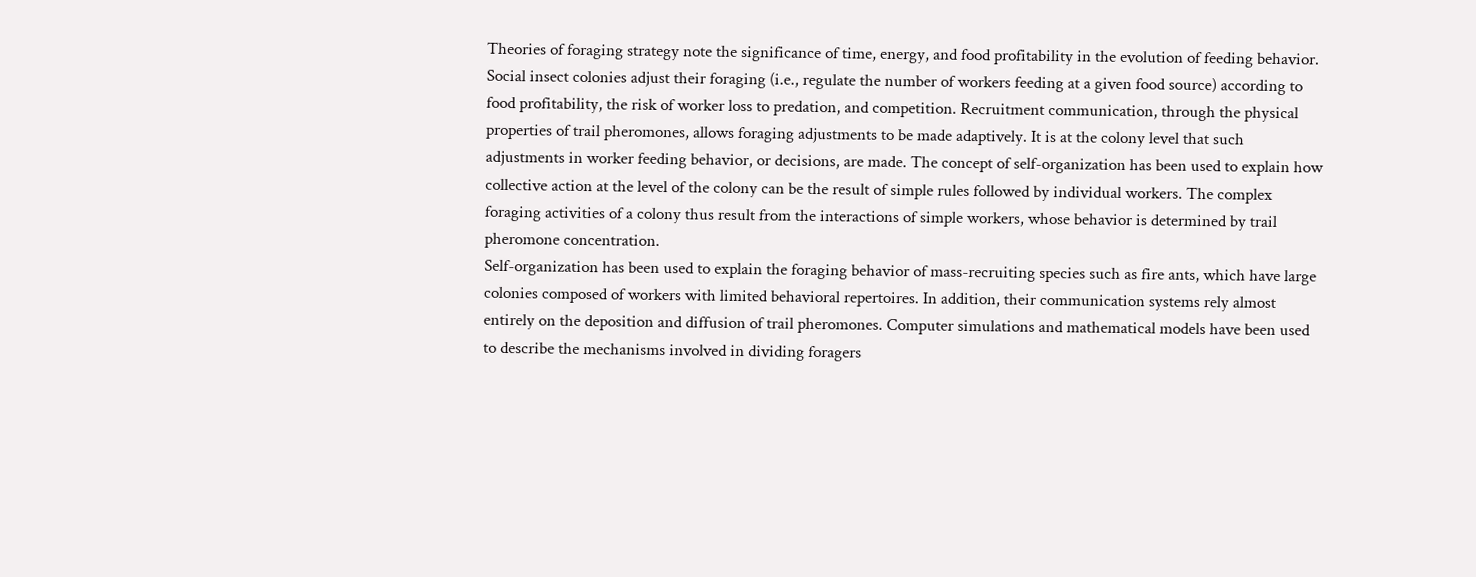Theories of foraging strategy note the significance of time, energy, and food profitability in the evolution of feeding behavior. Social insect colonies adjust their foraging (i.e., regulate the number of workers feeding at a given food source) according to food profitability, the risk of worker loss to predation, and competition. Recruitment communication, through the physical properties of trail pheromones, allows foraging adjustments to be made adaptively. It is at the colony level that such adjustments in worker feeding behavior, or decisions, are made. The concept of self-organization has been used to explain how collective action at the level of the colony can be the result of simple rules followed by individual workers. The complex foraging activities of a colony thus result from the interactions of simple workers, whose behavior is determined by trail pheromone concentration.
Self-organization has been used to explain the foraging behavior of mass-recruiting species such as fire ants, which have large colonies composed of workers with limited behavioral repertoires. In addition, their communication systems rely almost entirely on the deposition and diffusion of trail pheromones. Computer simulations and mathematical models have been used to describe the mechanisms involved in dividing foragers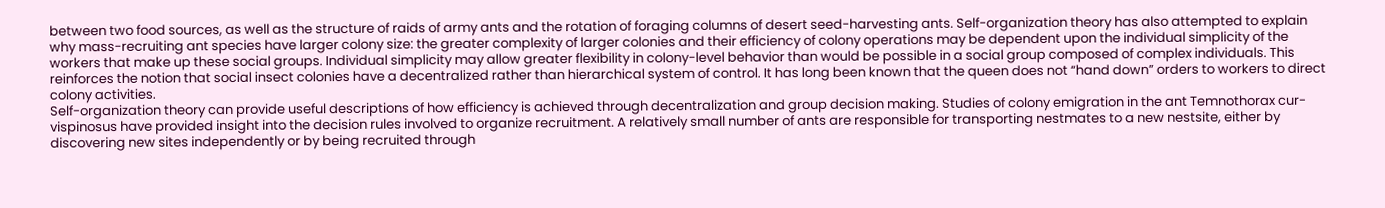between two food sources, as well as the structure of raids of army ants and the rotation of foraging columns of desert seed-harvesting ants. Self-organization theory has also attempted to explain why mass-recruiting ant species have larger colony size: the greater complexity of larger colonies and their efficiency of colony operations may be dependent upon the individual simplicity of the workers that make up these social groups. Individual simplicity may allow greater flexibility in colony-level behavior than would be possible in a social group composed of complex individuals. This reinforces the notion that social insect colonies have a decentralized rather than hierarchical system of control. It has long been known that the queen does not “hand down” orders to workers to direct colony activities.
Self-organization theory can provide useful descriptions of how efficiency is achieved through decentralization and group decision making. Studies of colony emigration in the ant Temnothorax cur-vispinosus have provided insight into the decision rules involved to organize recruitment. A relatively small number of ants are responsible for transporting nestmates to a new nestsite, either by discovering new sites independently or by being recruited through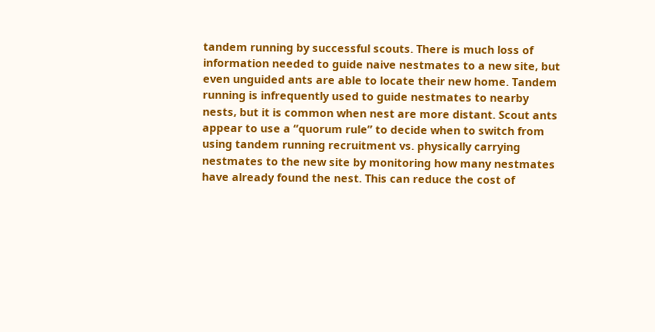tandem running by successful scouts. There is much loss of information needed to guide naive nestmates to a new site, but even unguided ants are able to locate their new home. Tandem running is infrequently used to guide nestmates to nearby nests, but it is common when nest are more distant. Scout ants appear to use a “quorum rule” to decide when to switch from using tandem running recruitment vs. physically carrying nestmates to the new site by monitoring how many nestmates have already found the nest. This can reduce the cost of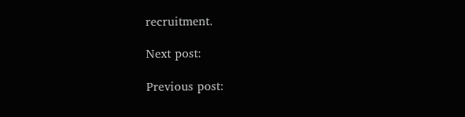recruitment.

Next post:

Previous post: